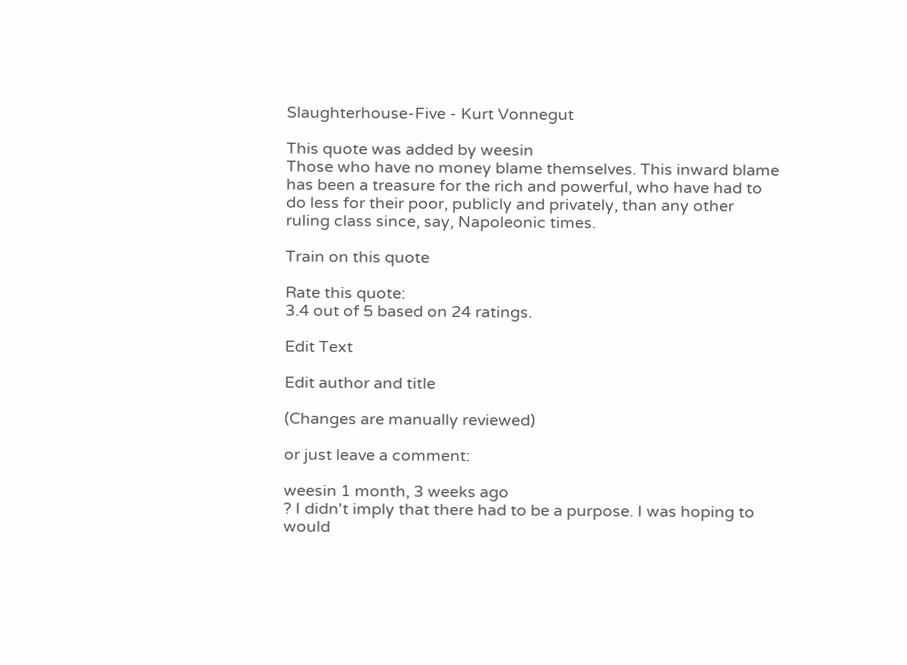Slaughterhouse-Five - Kurt Vonnegut

This quote was added by weesin
Those who have no money blame themselves. This inward blame has been a treasure for the rich and powerful, who have had to do less for their poor, publicly and privately, than any other ruling class since, say, Napoleonic times.

Train on this quote

Rate this quote:
3.4 out of 5 based on 24 ratings.

Edit Text

Edit author and title

(Changes are manually reviewed)

or just leave a comment:

weesin 1 month, 3 weeks ago
? I didn't imply that there had to be a purpose. I was hoping to would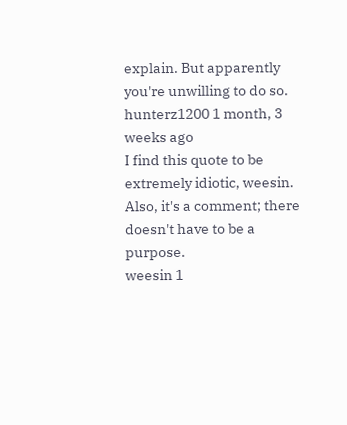explain. But apparently you're unwilling to do so.
hunterz1200 1 month, 3 weeks ago
I find this quote to be extremely idiotic, weesin. Also, it's a comment; there doesn't have to be a purpose.
weesin 1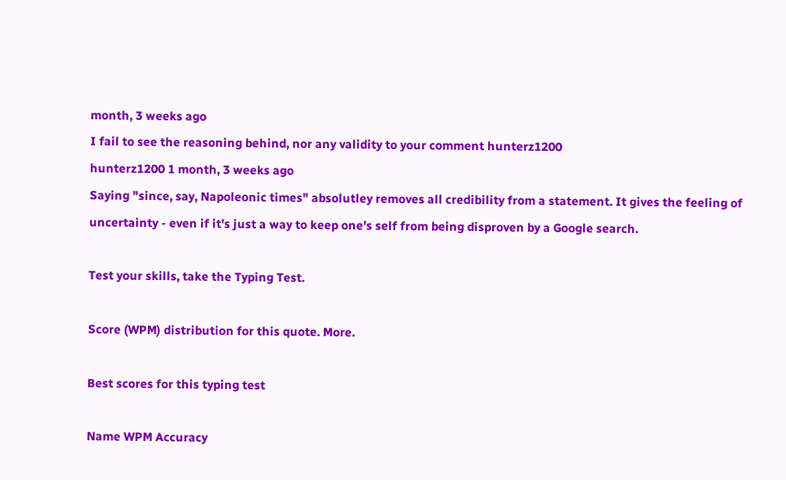month, 3 weeks ago
I fail to see the reasoning behind, nor any validity to your comment hunterz1200
hunterz1200 1 month, 3 weeks ago
Saying "since, say, Napoleonic times" absolutley removes all credibility from a statement. It gives the feeling of uncertainty - even if it's just a way to keep one's self from being disproven by a Google search.

Test your skills, take the Typing Test.

Score (WPM) distribution for this quote. More.

Best scores for this typing test

Name WPM Accuracy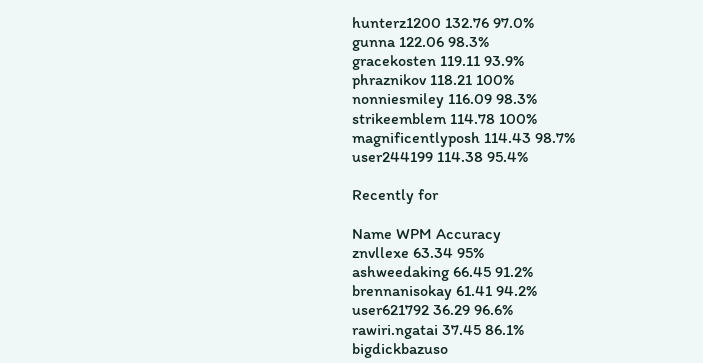hunterz1200 132.76 97.0%
gunna 122.06 98.3%
gracekosten 119.11 93.9%
phraznikov 118.21 100%
nonniesmiley 116.09 98.3%
strikeemblem 114.78 100%
magnificentlyposh 114.43 98.7%
user244199 114.38 95.4%

Recently for

Name WPM Accuracy
znvllexe 63.34 95%
ashweedaking 66.45 91.2%
brennanisokay 61.41 94.2%
user621792 36.29 96.6%
rawiri.ngatai 37.45 86.1%
bigdickbazuso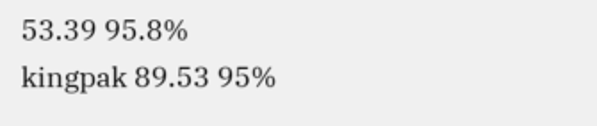53.39 95.8%
kingpak 89.53 95%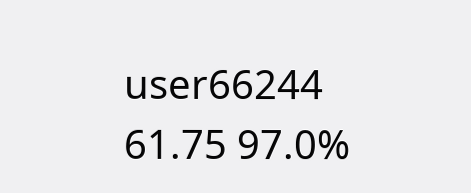user66244 61.75 97.0%